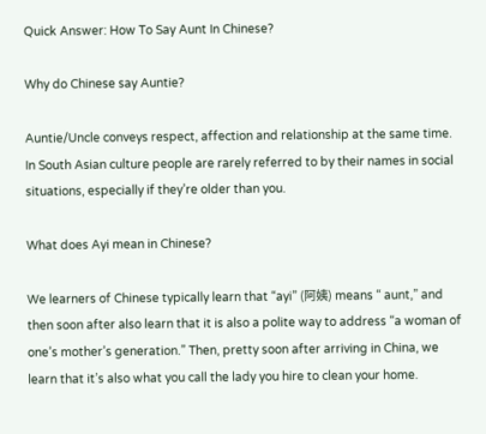Quick Answer: How To Say Aunt In Chinese?

Why do Chinese say Auntie?

Auntie/Uncle conveys respect, affection and relationship at the same time. In South Asian culture people are rarely referred to by their names in social situations, especially if they’re older than you.

What does Ayi mean in Chinese?

We learners of Chinese typically learn that “ayi” (阿姨) means “ aunt,” and then soon after also learn that it is also a polite way to address “a woman of one’s mother’s generation.” Then, pretty soon after arriving in China, we learn that it’s also what you call the lady you hire to clean your home.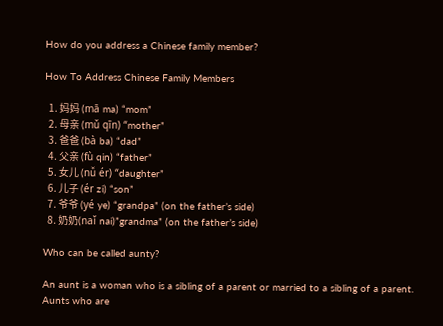How do you address a Chinese family member?

How To Address Chinese Family Members

  1. 妈妈 (mā ma) “mom”
  2. 母亲 (mǔ qīn) “mother”
  3. 爸爸 (bà ba) “dad”
  4. 父亲 (fù qin) “father”
  5. 女儿 (nǚ ér) “daughter”
  6. 儿子 (ér zi) “son”
  7. 爷爷 (yé ye) “grandpa” (on the father’s side)
  8. 奶奶(naǐ nai)”grandma” (on the father’s side)

Who can be called aunty?

An aunt is a woman who is a sibling of a parent or married to a sibling of a parent. Aunts who are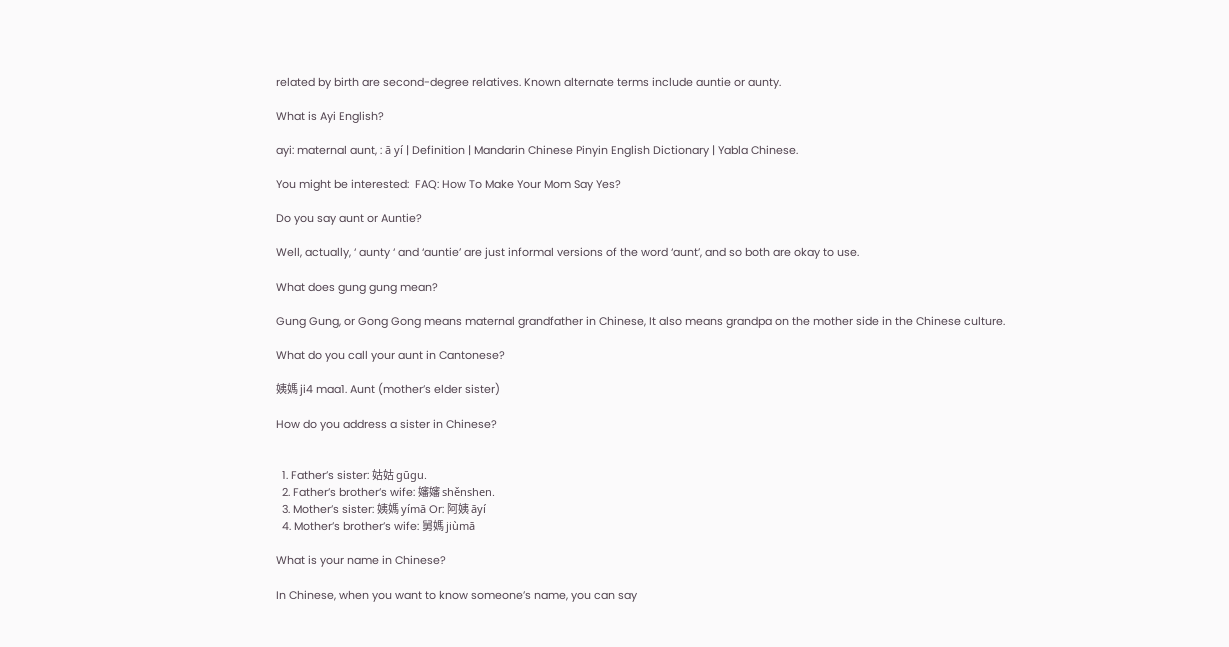related by birth are second-degree relatives. Known alternate terms include auntie or aunty.

What is Ayi English?

ayi: maternal aunt, : ā yí | Definition | Mandarin Chinese Pinyin English Dictionary | Yabla Chinese.

You might be interested:  FAQ: How To Make Your Mom Say Yes?

Do you say aunt or Auntie?

Well, actually, ‘ aunty ‘ and ‘auntie’ are just informal versions of the word ‘aunt’, and so both are okay to use.

What does gung gung mean?

Gung Gung, or Gong Gong means maternal grandfather in Chinese, It also means grandpa on the mother side in the Chinese culture.

What do you call your aunt in Cantonese?

姨媽 ji4 maa1. Aunt (mother’s elder sister)

How do you address a sister in Chinese?


  1. Father’s sister: 姑姑 gūgu.
  2. Father’s brother’s wife: 嬸嬸 shěnshen.
  3. Mother’s sister: 姨媽 yímā Or: 阿姨 āyí
  4. Mother’s brother’s wife: 舅媽 jiùmā

What is your name in Chinese?

In Chinese, when you want to know someone’s name, you can say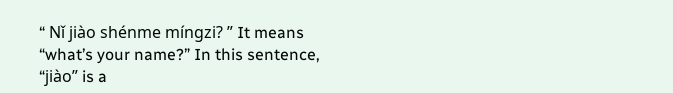“ Nǐ jiào shénme míngzi? ” It means “what’s your name?” In this sentence, “jiào” is a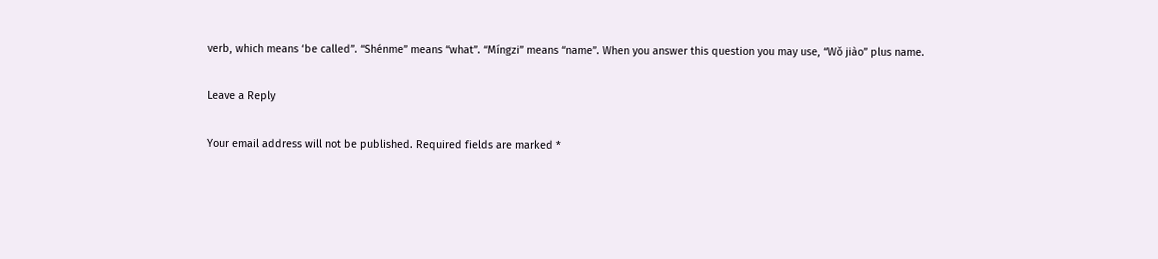verb, which means ‘be called”. “Shénme” means “what”. “Míngzi” means “name”. When you answer this question you may use, “Wǒ jiào” plus name.

Leave a Reply

Your email address will not be published. Required fields are marked *